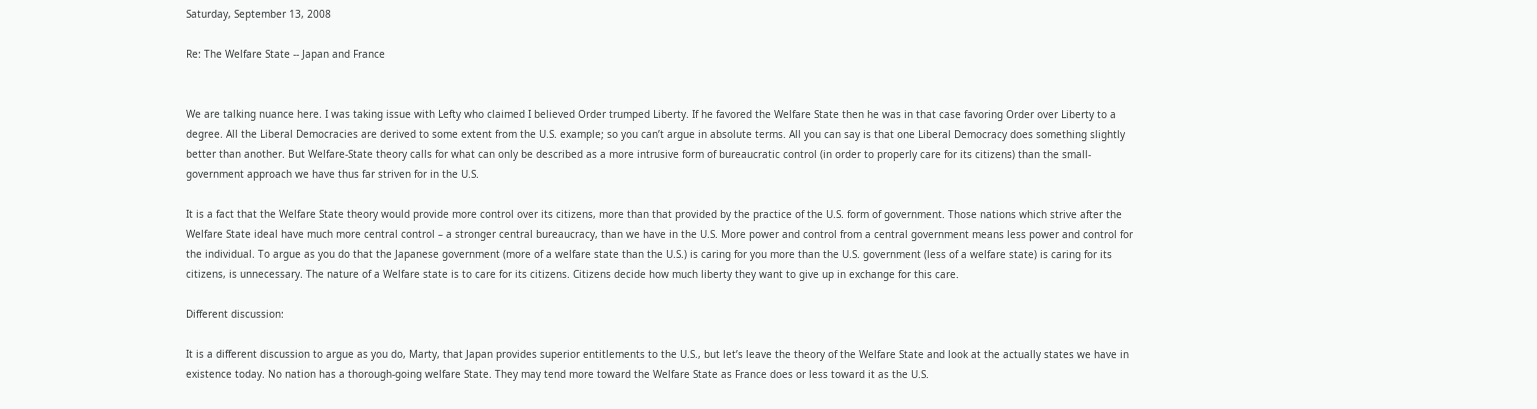Saturday, September 13, 2008

Re: The Welfare State -- Japan and France


We are talking nuance here. I was taking issue with Lefty who claimed I believed Order trumped Liberty. If he favored the Welfare State then he was in that case favoring Order over Liberty to a degree. All the Liberal Democracies are derived to some extent from the U.S. example; so you can’t argue in absolute terms. All you can say is that one Liberal Democracy does something slightly better than another. But Welfare-State theory calls for what can only be described as a more intrusive form of bureaucratic control (in order to properly care for its citizens) than the small-government approach we have thus far striven for in the U.S.

It is a fact that the Welfare State theory would provide more control over its citizens, more than that provided by the practice of the U.S. form of government. Those nations which strive after the Welfare State ideal have much more central control – a stronger central bureaucracy, than we have in the U.S. More power and control from a central government means less power and control for the individual. To argue as you do that the Japanese government (more of a welfare state than the U.S.) is caring for you more than the U.S. government (less of a welfare state) is caring for its citizens, is unnecessary. The nature of a Welfare state is to care for its citizens. Citizens decide how much liberty they want to give up in exchange for this care.

Different discussion:

It is a different discussion to argue as you do, Marty, that Japan provides superior entitlements to the U.S., but let’s leave the theory of the Welfare State and look at the actually states we have in existence today. No nation has a thorough-going welfare State. They may tend more toward the Welfare State as France does or less toward it as the U.S.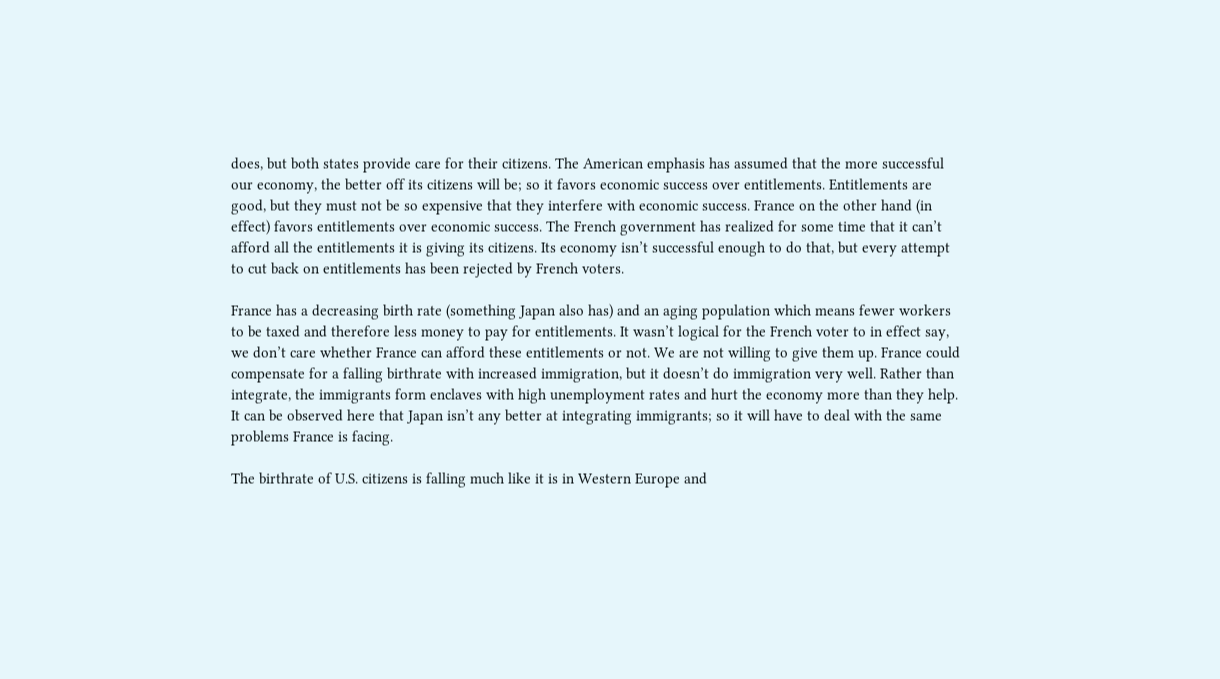does, but both states provide care for their citizens. The American emphasis has assumed that the more successful our economy, the better off its citizens will be; so it favors economic success over entitlements. Entitlements are good, but they must not be so expensive that they interfere with economic success. France on the other hand (in effect) favors entitlements over economic success. The French government has realized for some time that it can’t afford all the entitlements it is giving its citizens. Its economy isn’t successful enough to do that, but every attempt to cut back on entitlements has been rejected by French voters.

France has a decreasing birth rate (something Japan also has) and an aging population which means fewer workers to be taxed and therefore less money to pay for entitlements. It wasn’t logical for the French voter to in effect say, we don’t care whether France can afford these entitlements or not. We are not willing to give them up. France could compensate for a falling birthrate with increased immigration, but it doesn’t do immigration very well. Rather than integrate, the immigrants form enclaves with high unemployment rates and hurt the economy more than they help. It can be observed here that Japan isn’t any better at integrating immigrants; so it will have to deal with the same problems France is facing.

The birthrate of U.S. citizens is falling much like it is in Western Europe and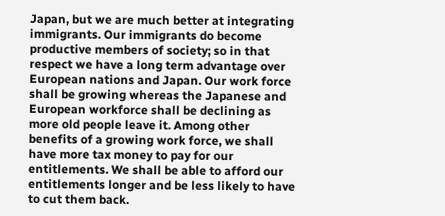Japan, but we are much better at integrating immigrants. Our immigrants do become productive members of society; so in that respect we have a long term advantage over European nations and Japan. Our work force shall be growing whereas the Japanese and European workforce shall be declining as more old people leave it. Among other benefits of a growing work force, we shall have more tax money to pay for our entitlements. We shall be able to afford our entitlements longer and be less likely to have to cut them back.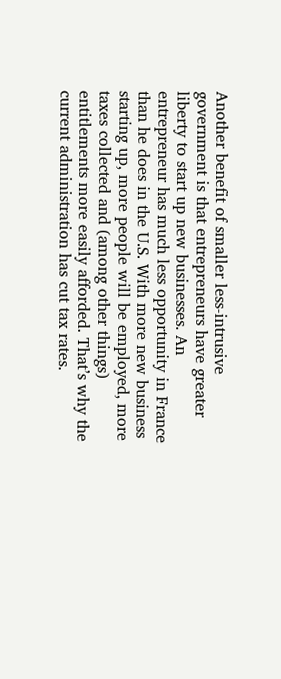Another benefit of smaller less-intrusive government is that entrepreneurs have greater liberty to start up new businesses. An entrepreneur has much less opportunity in France than he does in the U.S. With more new business starting up, more people will be employed, more taxes collected and (among other things) entitlements more easily afforded. That’s why the current administration has cut tax rates.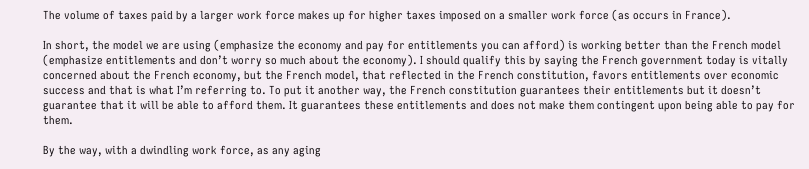The volume of taxes paid by a larger work force makes up for higher taxes imposed on a smaller work force (as occurs in France).

In short, the model we are using (emphasize the economy and pay for entitlements you can afford) is working better than the French model (emphasize entitlements and don’t worry so much about the economy). I should qualify this by saying the French government today is vitally concerned about the French economy, but the French model, that reflected in the French constitution, favors entitlements over economic success and that is what I’m referring to. To put it another way, the French constitution guarantees their entitlements but it doesn’t guarantee that it will be able to afford them. It guarantees these entitlements and does not make them contingent upon being able to pay for them.

By the way, with a dwindling work force, as any aging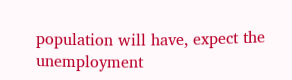population will have, expect the unemployment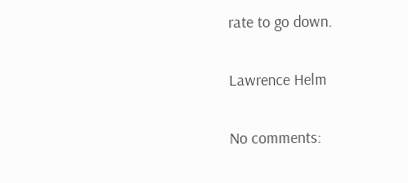rate to go down.

Lawrence Helm

No comments: